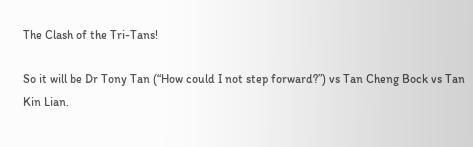The Clash of the Tri-Tans!

So it will be Dr Tony Tan (“How could I not step forward?”) vs Tan Cheng Bock vs Tan Kin Lian.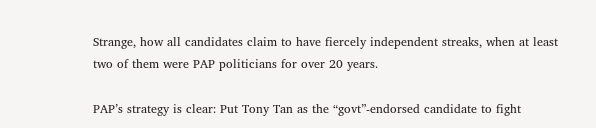Strange, how all candidates claim to have fiercely independent streaks, when at least two of them were PAP politicians for over 20 years.

PAP’s strategy is clear: Put Tony Tan as the “govt”-endorsed candidate to fight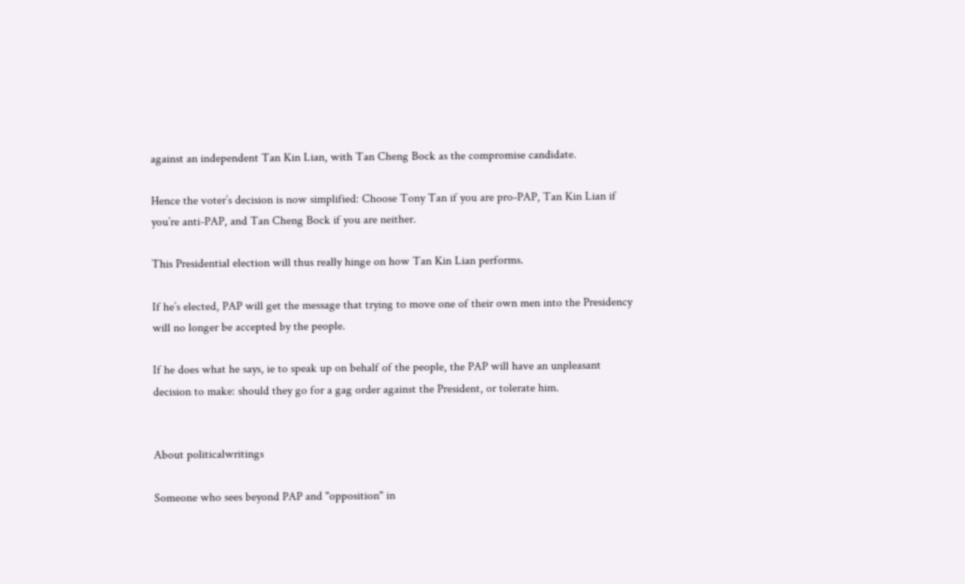against an independent Tan Kin Lian, with Tan Cheng Bock as the compromise candidate.

Hence the voter’s decision is now simplified: Choose Tony Tan if you are pro-PAP, Tan Kin Lian if you’re anti-PAP, and Tan Cheng Bock if you are neither.

This Presidential election will thus really hinge on how Tan Kin Lian performs.

If he’s elected, PAP will get the message that trying to move one of their own men into the Presidency will no longer be accepted by the people.

If he does what he says, ie to speak up on behalf of the people, the PAP will have an unpleasant decision to make: should they go for a gag order against the President, or tolerate him.


About politicalwritings

Someone who sees beyond PAP and "opposition" in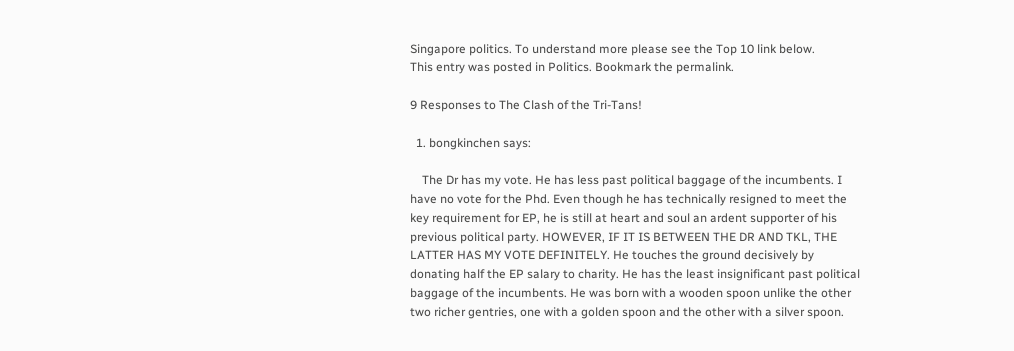Singapore politics. To understand more please see the Top 10 link below.
This entry was posted in Politics. Bookmark the permalink.

9 Responses to The Clash of the Tri-Tans!

  1. bongkinchen says:

    The Dr has my vote. He has less past political baggage of the incumbents. I have no vote for the Phd. Even though he has technically resigned to meet the key requirement for EP, he is still at heart and soul an ardent supporter of his previous political party. HOWEVER, IF IT IS BETWEEN THE DR AND TKL, THE LATTER HAS MY VOTE DEFINITELY. He touches the ground decisively by donating half the EP salary to charity. He has the least insignificant past political baggage of the incumbents. He was born with a wooden spoon unlike the other two richer gentries, one with a golden spoon and the other with a silver spoon.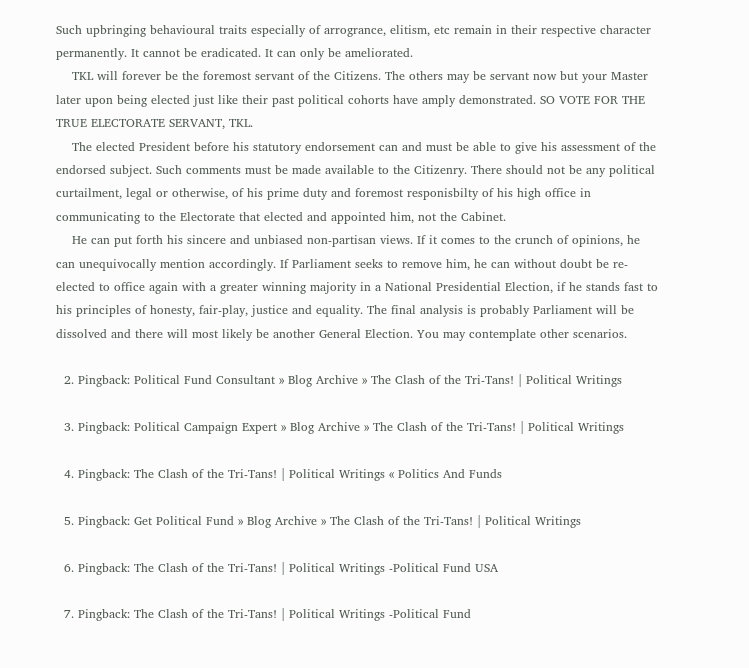Such upbringing behavioural traits especially of arrogrance, elitism, etc remain in their respective character permanently. It cannot be eradicated. It can only be ameliorated.
    TKL will forever be the foremost servant of the Citizens. The others may be servant now but your Master later upon being elected just like their past political cohorts have amply demonstrated. SO VOTE FOR THE TRUE ELECTORATE SERVANT, TKL.
    The elected President before his statutory endorsement can and must be able to give his assessment of the endorsed subject. Such comments must be made available to the Citizenry. There should not be any political curtailment, legal or otherwise, of his prime duty and foremost responisbilty of his high office in communicating to the Electorate that elected and appointed him, not the Cabinet.
    He can put forth his sincere and unbiased non-partisan views. If it comes to the crunch of opinions, he can unequivocally mention accordingly. If Parliament seeks to remove him, he can without doubt be re-elected to office again with a greater winning majority in a National Presidential Election, if he stands fast to his principles of honesty, fair-play, justice and equality. The final analysis is probably Parliament will be dissolved and there will most likely be another General Election. You may contemplate other scenarios.

  2. Pingback: Political Fund Consultant » Blog Archive » The Clash of the Tri-Tans! | Political Writings

  3. Pingback: Political Campaign Expert » Blog Archive » The Clash of the Tri-Tans! | Political Writings

  4. Pingback: The Clash of the Tri-Tans! | Political Writings « Politics And Funds

  5. Pingback: Get Political Fund » Blog Archive » The Clash of the Tri-Tans! | Political Writings

  6. Pingback: The Clash of the Tri-Tans! | Political Writings -Political Fund USA

  7. Pingback: The Clash of the Tri-Tans! | Political Writings -Political Fund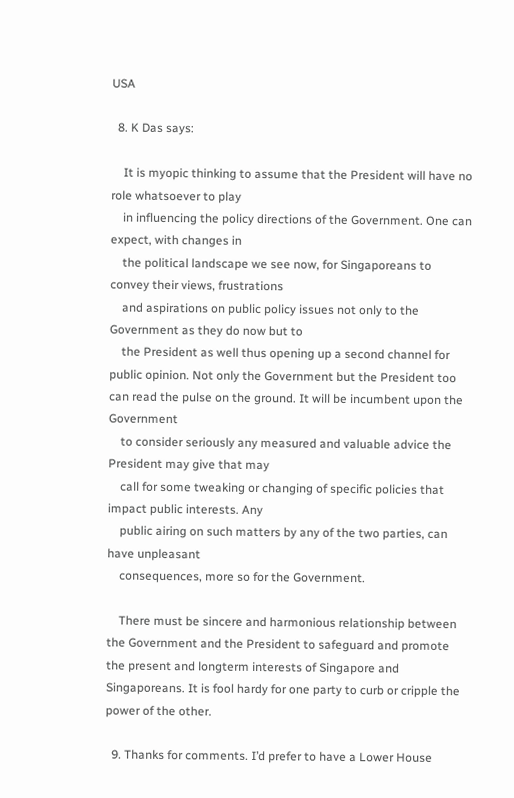USA

  8. K Das says:

    It is myopic thinking to assume that the President will have no role whatsoever to play
    in influencing the policy directions of the Government. One can expect, with changes in
    the political landscape we see now, for Singaporeans to convey their views, frustrations
    and aspirations on public policy issues not only to the Government as they do now but to
    the President as well thus opening up a second channel for public opinion. Not only the Government but the President too can read the pulse on the ground. It will be incumbent upon the Government
    to consider seriously any measured and valuable advice the President may give that may
    call for some tweaking or changing of specific policies that impact public interests. Any
    public airing on such matters by any of the two parties, can have unpleasant
    consequences, more so for the Government.

    There must be sincere and harmonious relationship between the Government and the President to safeguard and promote the present and longterm interests of Singapore and Singaporeans. It is fool hardy for one party to curb or cripple the power of the other.

  9. Thanks for comments. I’d prefer to have a Lower House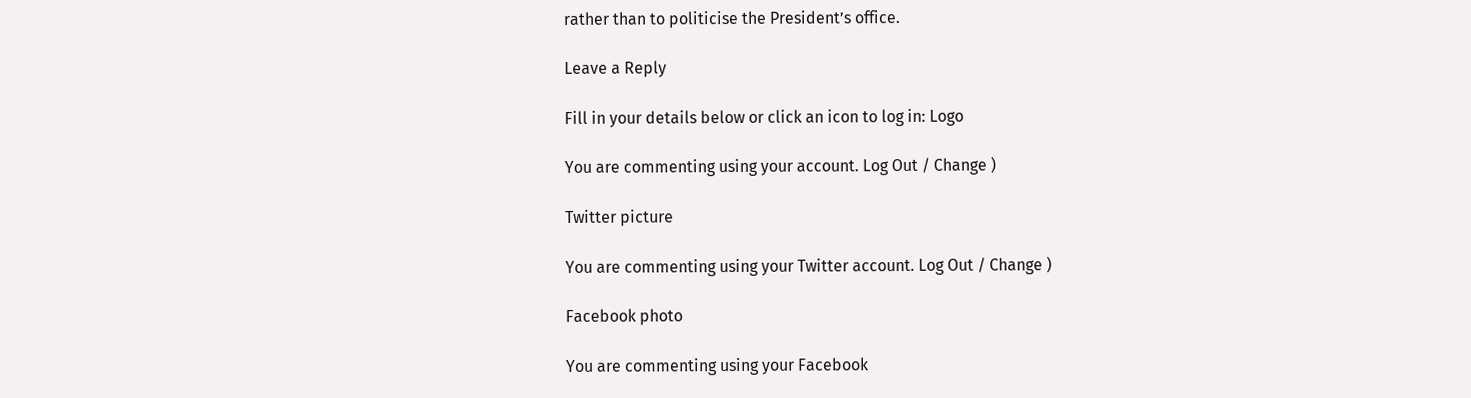rather than to politicise the President’s office.

Leave a Reply

Fill in your details below or click an icon to log in: Logo

You are commenting using your account. Log Out / Change )

Twitter picture

You are commenting using your Twitter account. Log Out / Change )

Facebook photo

You are commenting using your Facebook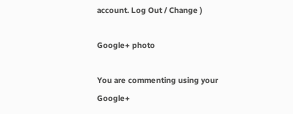account. Log Out / Change )

Google+ photo

You are commenting using your Google+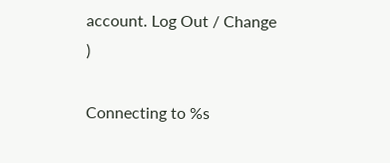account. Log Out / Change )

Connecting to %s